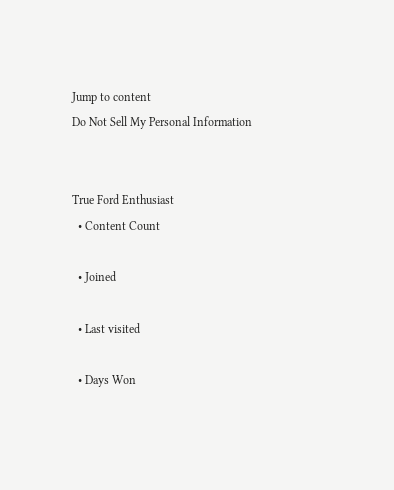Jump to content
Do Not Sell My Personal Information


True Ford Enthusiast
  • Content Count

  • Joined

  • Last visited

  • Days Won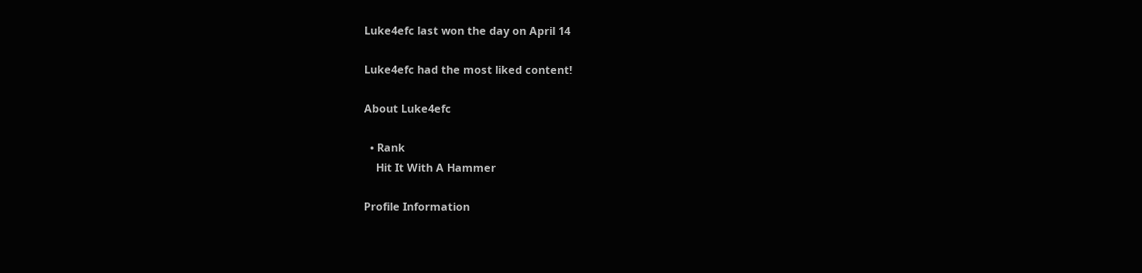Luke4efc last won the day on April 14

Luke4efc had the most liked content!

About Luke4efc

  • Rank
    Hit It With A Hammer

Profile Information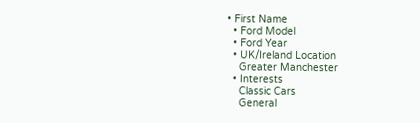• First Name
  • Ford Model
  • Ford Year
  • UK/Ireland Location
    Greater Manchester
  • Interests
    Classic Cars
    General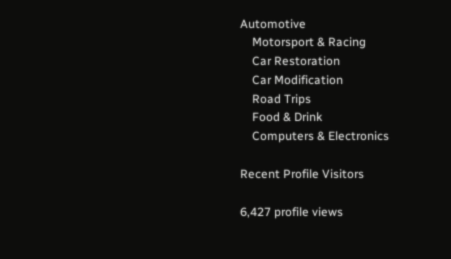Automotive
    Motorsport & Racing
    Car Restoration
    Car Modification
    Road Trips
    Food & Drink
    Computers & Electronics

Recent Profile Visitors

6,427 profile views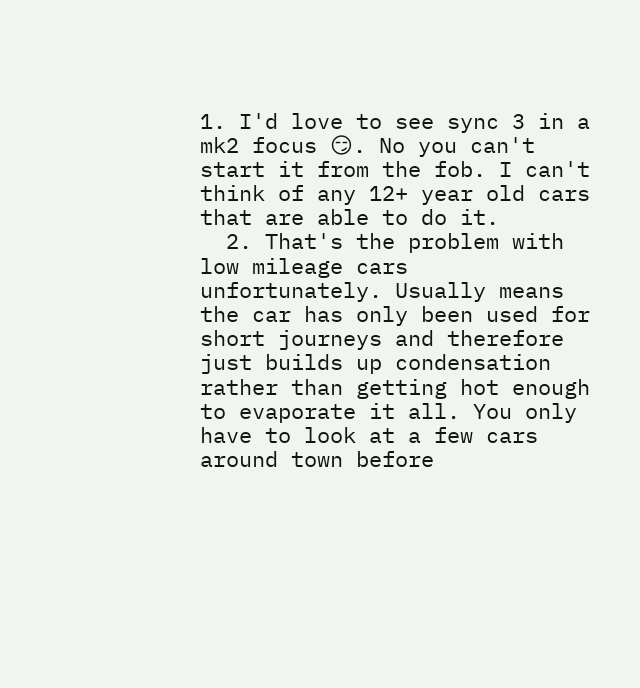1. I'd love to see sync 3 in a mk2 focus 😏. No you can't start it from the fob. I can't think of any 12+ year old cars that are able to do it.
  2. That's the problem with low mileage cars unfortunately. Usually means the car has only been used for short journeys and therefore just builds up condensation rather than getting hot enough to evaporate it all. You only have to look at a few cars around town before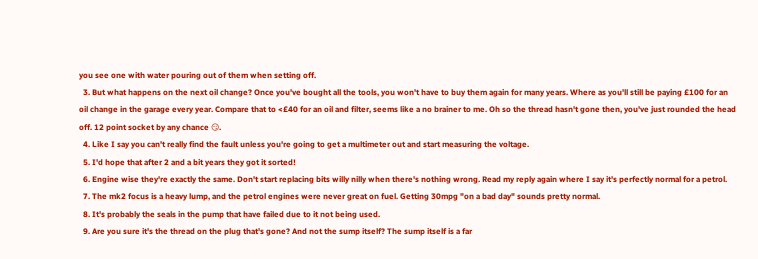you see one with water pouring out of them when setting off.
  3. But what happens on the next oil change? Once you've bought all the tools, you won't have to buy them again for many years. Where as you'll still be paying £100 for an oil change in the garage every year. Compare that to <£40 for an oil and filter, seems like a no brainer to me. Oh so the thread hasn't gone then, you've just rounded the head off. 12 point socket by any chance 😏.
  4. Like I say you can't really find the fault unless you're going to get a multimeter out and start measuring the voltage.
  5. I'd hope that after 2 and a bit years they got it sorted!
  6. Engine wise they're exactly the same. Don't start replacing bits willy nilly when there's nothing wrong. Read my reply again where I say it's perfectly normal for a petrol.
  7. The mk2 focus is a heavy lump, and the petrol engines were never great on fuel. Getting 30mpg "on a bad day" sounds pretty normal.
  8. It's probably the seals in the pump that have failed due to it not being used.
  9. Are you sure it's the thread on the plug that's gone? And not the sump itself? The sump itself is a far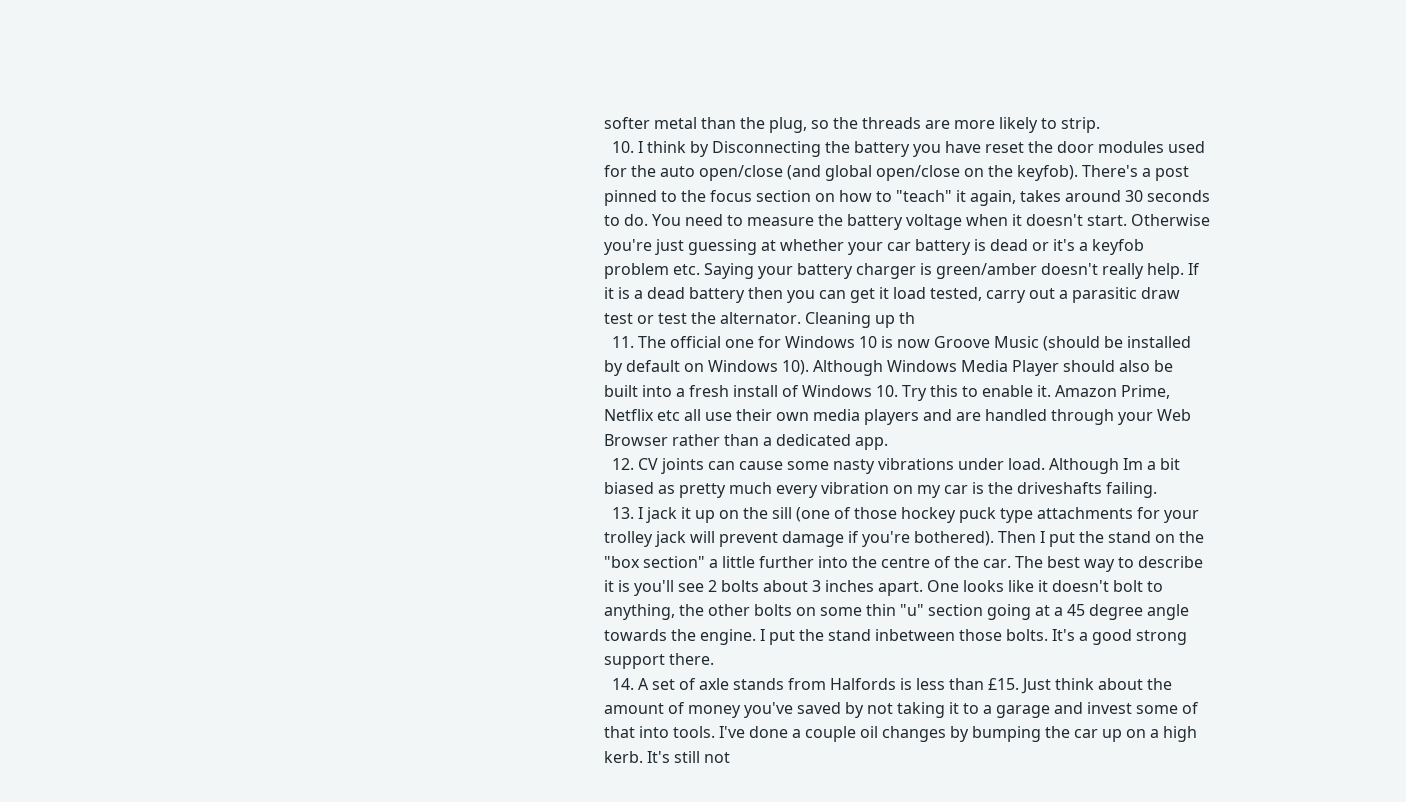softer metal than the plug, so the threads are more likely to strip.
  10. I think by Disconnecting the battery you have reset the door modules used for the auto open/close (and global open/close on the keyfob). There's a post pinned to the focus section on how to "teach" it again, takes around 30 seconds to do. You need to measure the battery voltage when it doesn't start. Otherwise you're just guessing at whether your car battery is dead or it's a keyfob problem etc. Saying your battery charger is green/amber doesn't really help. If it is a dead battery then you can get it load tested, carry out a parasitic draw test or test the alternator. Cleaning up th
  11. The official one for Windows 10 is now Groove Music (should be installed by default on Windows 10). Although Windows Media Player should also be built into a fresh install of Windows 10. Try this to enable it. Amazon Prime, Netflix etc all use their own media players and are handled through your Web Browser rather than a dedicated app.
  12. CV joints can cause some nasty vibrations under load. Although Im a bit biased as pretty much every vibration on my car is the driveshafts failing.
  13. I jack it up on the sill (one of those hockey puck type attachments for your trolley jack will prevent damage if you're bothered). Then I put the stand on the "box section" a little further into the centre of the car. The best way to describe it is you'll see 2 bolts about 3 inches apart. One looks like it doesn't bolt to anything, the other bolts on some thin "u" section going at a 45 degree angle towards the engine. I put the stand inbetween those bolts. It's a good strong support there.
  14. A set of axle stands from Halfords is less than £15. Just think about the amount of money you've saved by not taking it to a garage and invest some of that into tools. I've done a couple oil changes by bumping the car up on a high kerb. It's still not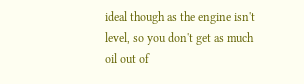ideal though as the engine isn't level, so you don't get as much oil out of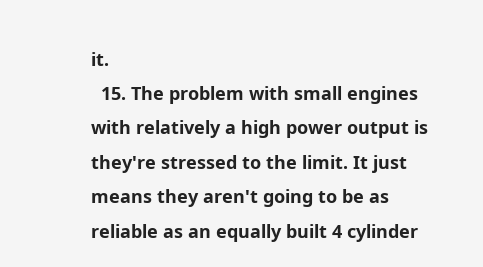it.
  15. The problem with small engines with relatively a high power output is they're stressed to the limit. It just means they aren't going to be as reliable as an equally built 4 cylinder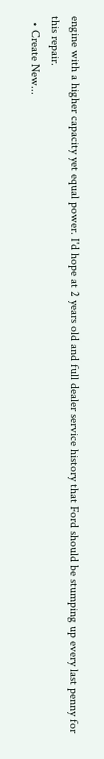engine with a higher capacity yet equal power. I'd hope at 2 years old and full dealer service history that Ford should be stumping up every last penny for this repair.
  • Create New...